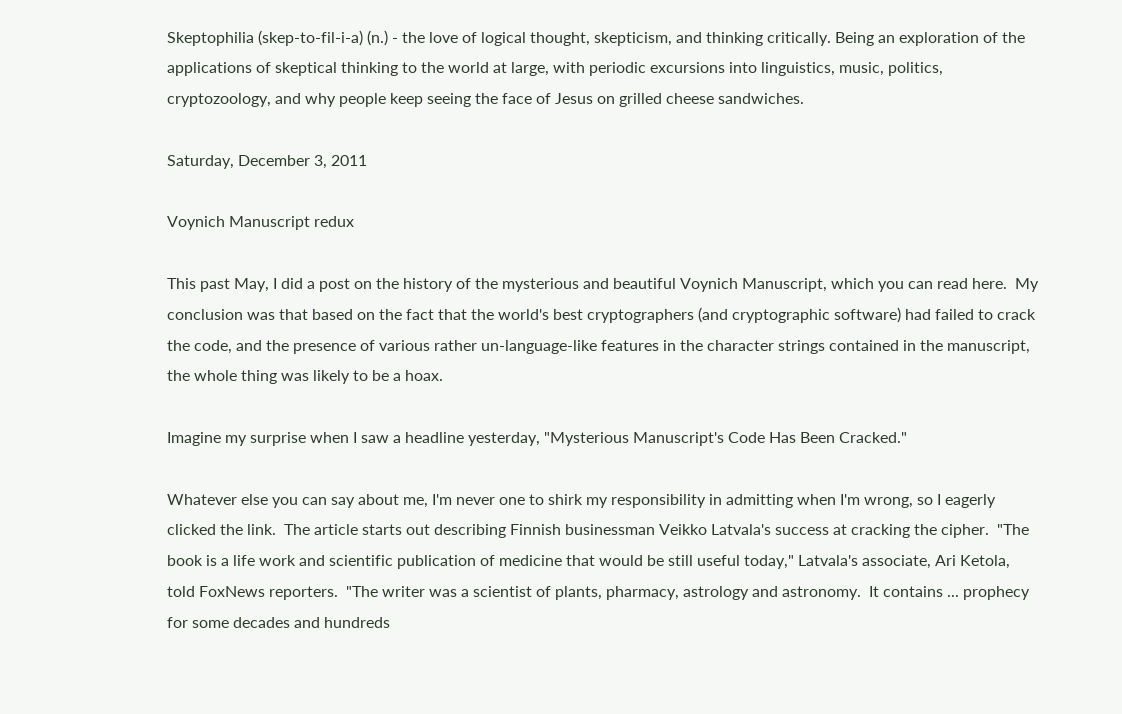Skeptophilia (skep-to-fil-i-a) (n.) - the love of logical thought, skepticism, and thinking critically. Being an exploration of the applications of skeptical thinking to the world at large, with periodic excursions into linguistics, music, politics, cryptozoology, and why people keep seeing the face of Jesus on grilled cheese sandwiches.

Saturday, December 3, 2011

Voynich Manuscript redux

This past May, I did a post on the history of the mysterious and beautiful Voynich Manuscript, which you can read here.  My conclusion was that based on the fact that the world's best cryptographers (and cryptographic software) had failed to crack the code, and the presence of various rather un-language-like features in the character strings contained in the manuscript, the whole thing was likely to be a hoax.

Imagine my surprise when I saw a headline yesterday, "Mysterious Manuscript's Code Has Been Cracked."

Whatever else you can say about me, I'm never one to shirk my responsibility in admitting when I'm wrong, so I eagerly clicked the link.  The article starts out describing Finnish businessman Veikko Latvala's success at cracking the cipher.  "The book is a life work and scientific publication of medicine that would be still useful today," Latvala's associate, Ari Ketola, told FoxNews reporters.  "The writer was a scientist of plants, pharmacy, astrology and astronomy.  It contains ... prophecy for some decades and hundreds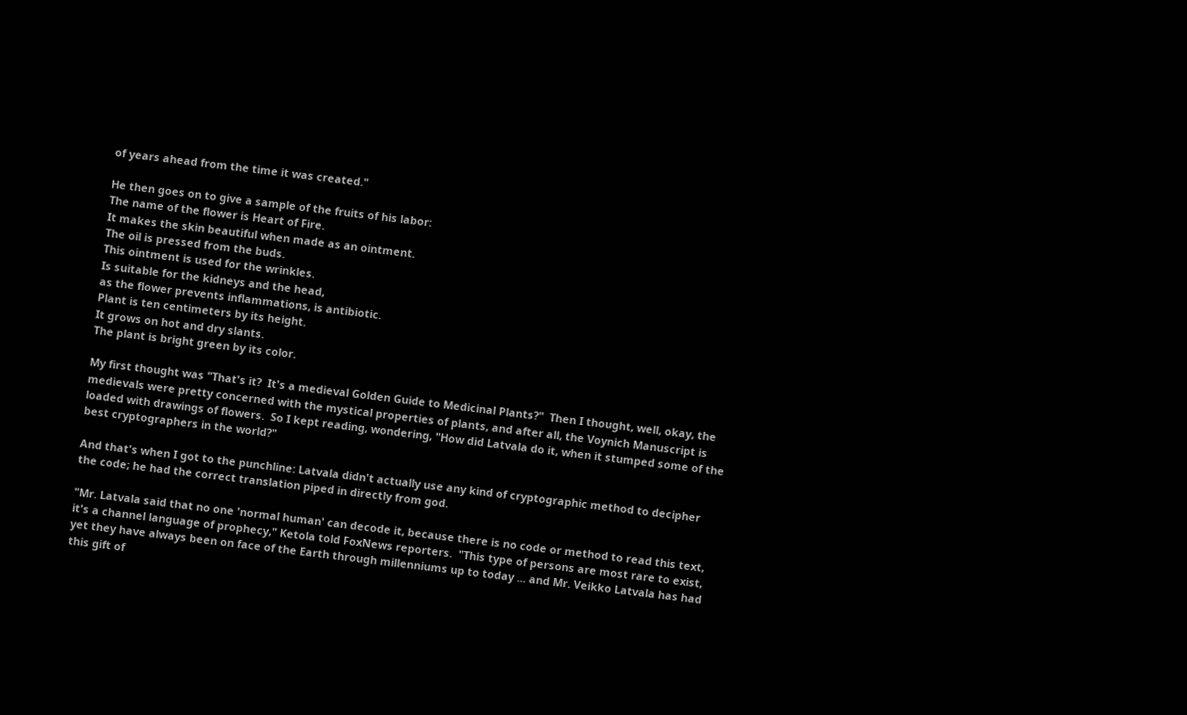of years ahead from the time it was created."

He then goes on to give a sample of the fruits of his labor:
The name of the flower is Heart of Fire.
It makes the skin beautiful when made as an ointment.
The oil is pressed from the buds.
This ointment is used for the wrinkles.
Is suitable for the kidneys and the head,
as the flower prevents inflammations, is antibiotic.
Plant is ten centimeters by its height.
It grows on hot and dry slants.
The plant is bright green by its color.

My first thought was "That's it?  It's a medieval Golden Guide to Medicinal Plants?"  Then I thought, well, okay, the medievals were pretty concerned with the mystical properties of plants, and after all, the Voynich Manuscript is loaded with drawings of flowers.  So I kept reading, wondering, "How did Latvala do it, when it stumped some of the best cryptographers in the world?"

And that's when I got to the punchline: Latvala didn't actually use any kind of cryptographic method to decipher the code; he had the correct translation piped in directly from god.

"Mr. Latvala said that no one 'normal human' can decode it, because there is no code or method to read this text, it's a channel language of prophecy," Ketola told FoxNews reporters.  "This type of persons are most rare to exist, yet they have always been on face of the Earth through millenniums up to today ... and Mr. Veikko Latvala has had this gift of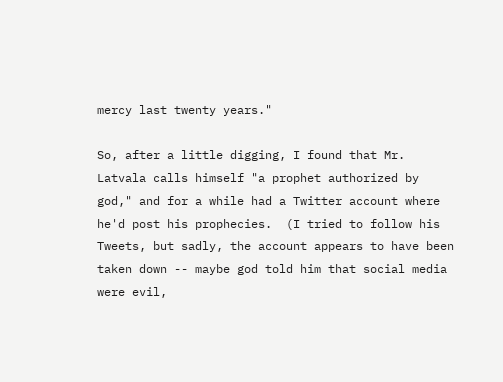mercy last twenty years."

So, after a little digging, I found that Mr. Latvala calls himself "a prophet authorized by god," and for a while had a Twitter account where he'd post his prophecies.  (I tried to follow his Tweets, but sadly, the account appears to have been taken down -- maybe god told him that social media were evil,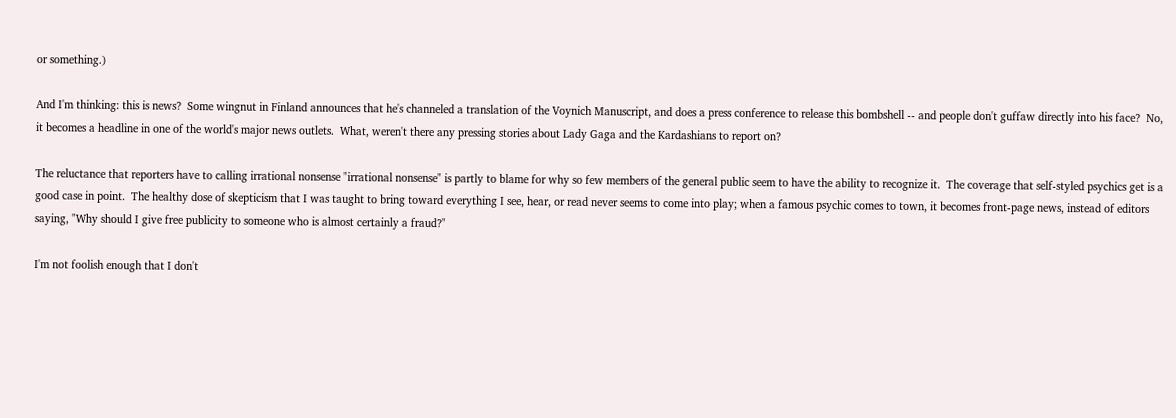or something.)

And I'm thinking: this is news?  Some wingnut in Finland announces that he's channeled a translation of the Voynich Manuscript, and does a press conference to release this bombshell -- and people don't guffaw directly into his face?  No, it becomes a headline in one of the world's major news outlets.  What, weren't there any pressing stories about Lady Gaga and the Kardashians to report on?

The reluctance that reporters have to calling irrational nonsense "irrational nonsense" is partly to blame for why so few members of the general public seem to have the ability to recognize it.  The coverage that self-styled psychics get is a good case in point.  The healthy dose of skepticism that I was taught to bring toward everything I see, hear, or read never seems to come into play; when a famous psychic comes to town, it becomes front-page news, instead of editors saying, "Why should I give free publicity to someone who is almost certainly a fraud?"

I'm not foolish enough that I don't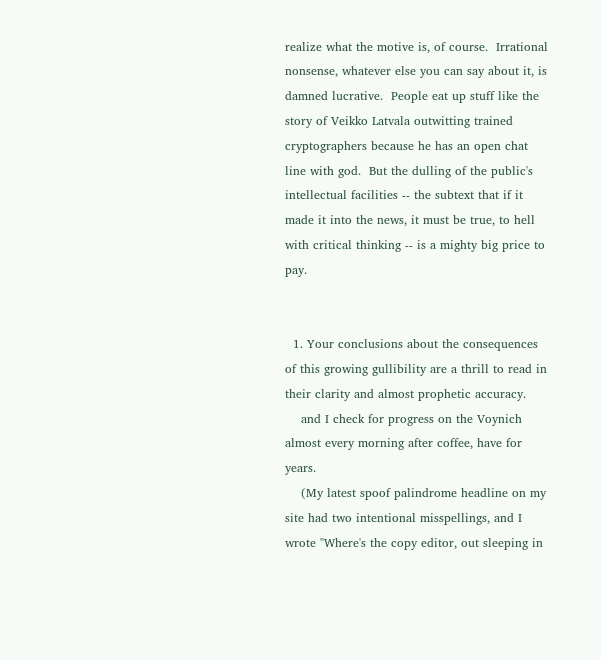realize what the motive is, of course.  Irrational nonsense, whatever else you can say about it, is damned lucrative.  People eat up stuff like the story of Veikko Latvala outwitting trained cryptographers because he has an open chat line with god.  But the dulling of the public's intellectual facilities -- the subtext that if it made it into the news, it must be true, to hell with critical thinking -- is a mighty big price to pay.


  1. Your conclusions about the consequences of this growing gullibility are a thrill to read in their clarity and almost prophetic accuracy.
    and I check for progress on the Voynich almost every morning after coffee, have for years.
    (My latest spoof palindrome headline on my site had two intentional misspellings, and I wrote "Where's the copy editor, out sleeping in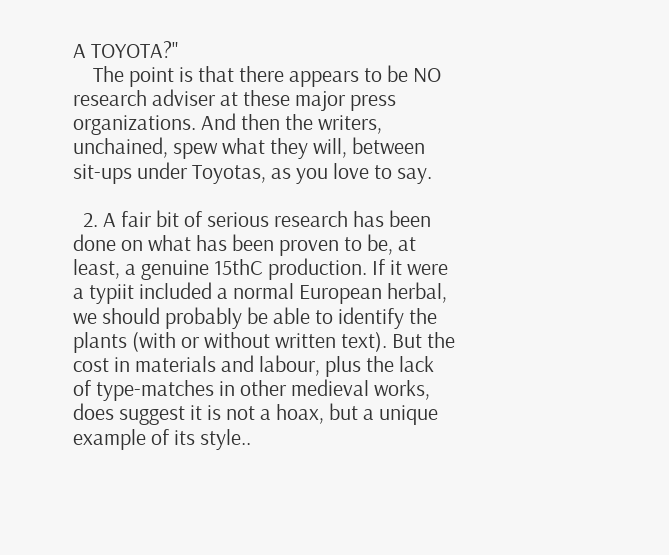A TOYOTA?"
    The point is that there appears to be NO research adviser at these major press organizations. And then the writers, unchained, spew what they will, between sit-ups under Toyotas, as you love to say.

  2. A fair bit of serious research has been done on what has been proven to be, at least, a genuine 15thC production. If it were a typiit included a normal European herbal, we should probably be able to identify the plants (with or without written text). But the cost in materials and labour, plus the lack of type-matches in other medieval works, does suggest it is not a hoax, but a unique example of its style..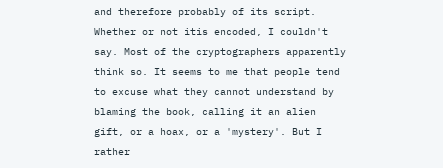and therefore probably of its script. Whether or not itis encoded, I couldn't say. Most of the cryptographers apparently think so. It seems to me that people tend to excuse what they cannot understand by blaming the book, calling it an alien gift, or a hoax, or a 'mystery'. But I rather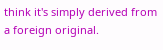think it's simply derived from a foreign original.